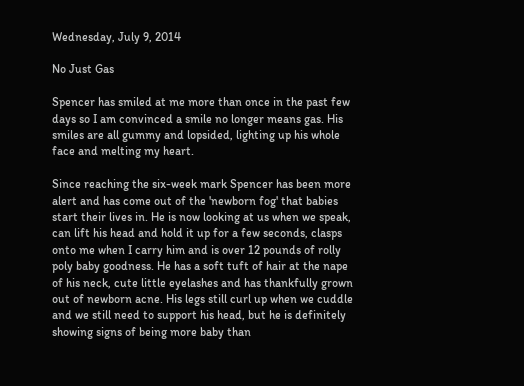Wednesday, July 9, 2014

No Just Gas

Spencer has smiled at me more than once in the past few days so I am convinced a smile no longer means gas. His smiles are all gummy and lopsided, lighting up his whole face and melting my heart.

Since reaching the six-week mark Spencer has been more alert and has come out of the 'newborn fog' that babies start their lives in. He is now looking at us when we speak, can lift his head and hold it up for a few seconds, clasps onto me when I carry him and is over 12 pounds of rolly poly baby goodness. He has a soft tuft of hair at the nape of his neck, cute little eyelashes and has thankfully grown out of newborn acne. His legs still curl up when we cuddle and we still need to support his head, but he is definitely showing signs of being more baby than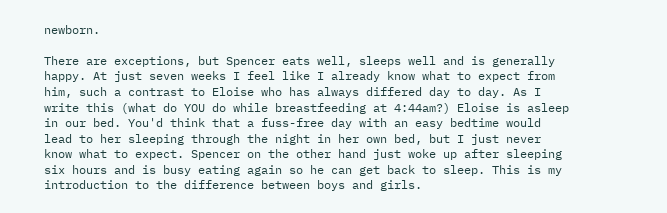newborn.

There are exceptions, but Spencer eats well, sleeps well and is generally happy. At just seven weeks I feel like I already know what to expect from him, such a contrast to Eloise who has always differed day to day. As I write this (what do YOU do while breastfeeding at 4:44am?) Eloise is asleep in our bed. You'd think that a fuss-free day with an easy bedtime would lead to her sleeping through the night in her own bed, but I just never know what to expect. Spencer on the other hand just woke up after sleeping six hours and is busy eating again so he can get back to sleep. This is my introduction to the difference between boys and girls.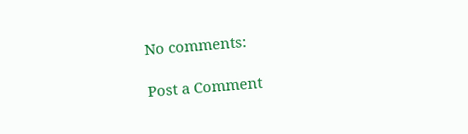No comments:

Post a Comment